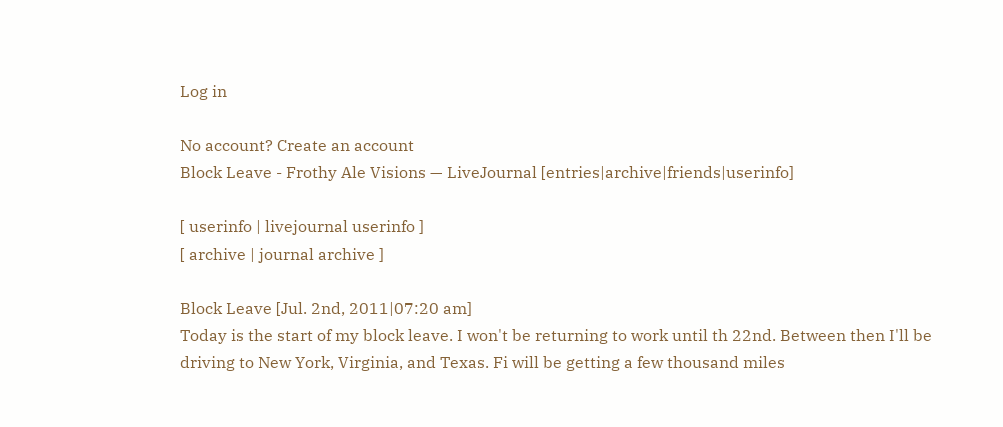Log in

No account? Create an account
Block Leave - Frothy Ale Visions — LiveJournal [entries|archive|friends|userinfo]

[ userinfo | livejournal userinfo ]
[ archive | journal archive ]

Block Leave [Jul. 2nd, 2011|07:20 am]
Today is the start of my block leave. I won't be returning to work until th 22nd. Between then I'll be driving to New York, Virginia, and Texas. Fi will be getting a few thousand miles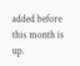added before this month is up.